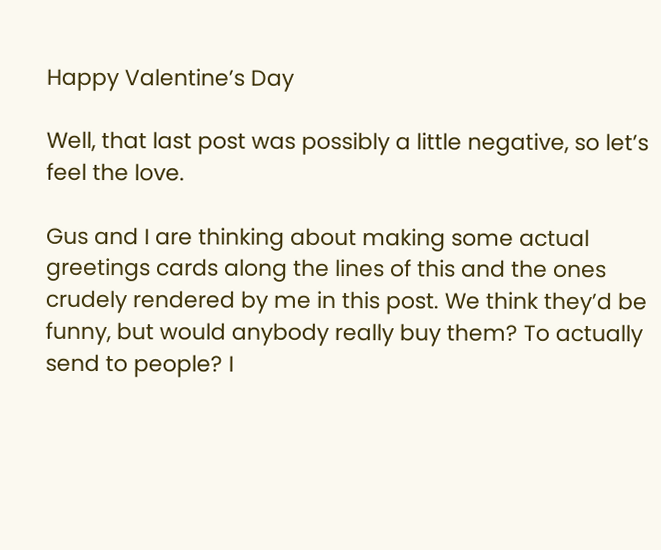Happy Valentine’s Day

Well, that last post was possibly a little negative, so let’s feel the love.

Gus and I are thinking about making some actual greetings cards along the lines of this and the ones crudely rendered by me in this post. We think they’d be funny, but would anybody really buy them? To actually send to people? I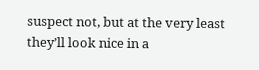suspect not, but at the very least they’ll look nice in a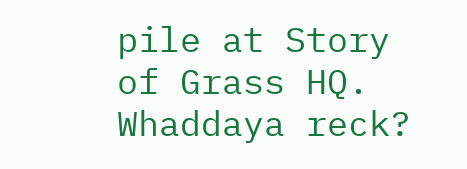pile at Story of Grass HQ. Whaddaya reck?